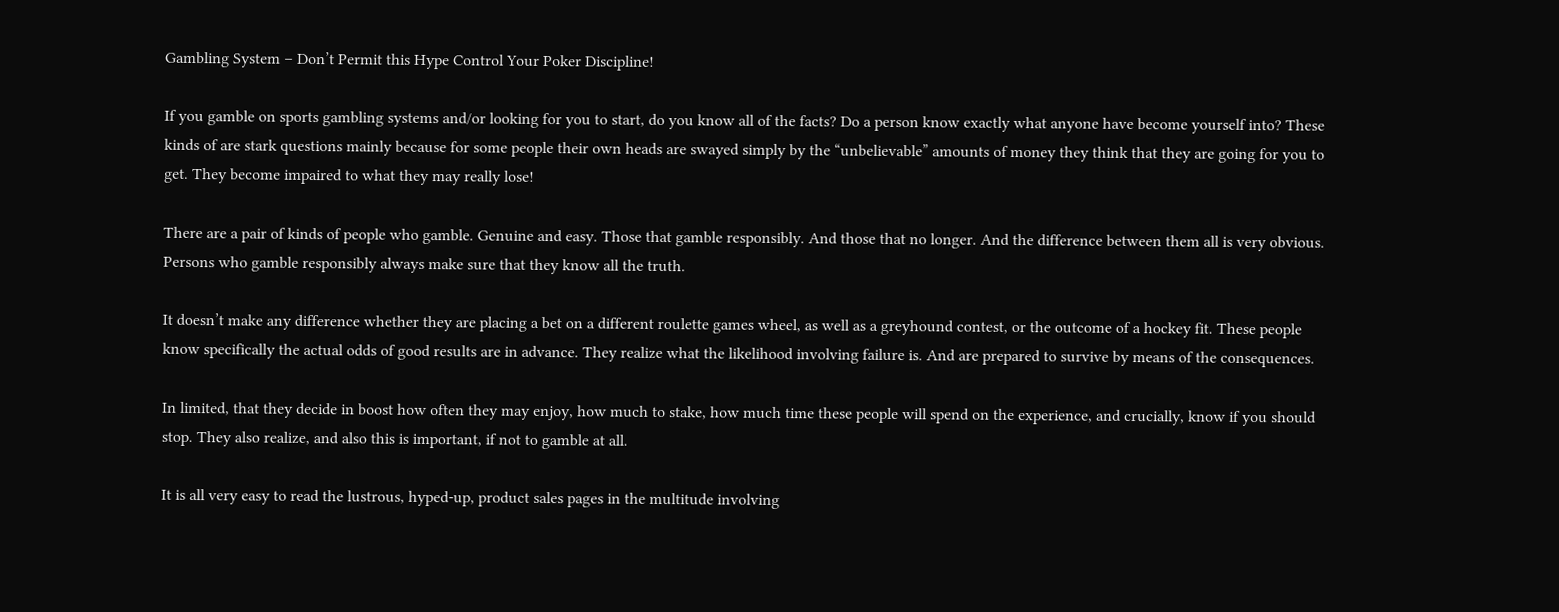Gambling System – Don’t Permit this Hype Control Your Poker Discipline!

If you gamble on sports gambling systems and/or looking for you to start, do you know all of the facts? Do a person know exactly what anyone have become yourself into? These kinds of are stark questions mainly because for some people their own heads are swayed simply by the “unbelievable” amounts of money they think that they are going for you to get. They become impaired to what they may really lose!

There are a pair of kinds of people who gamble. Genuine and easy. Those that gamble responsibly. And those that no longer. And the difference between them all is very obvious. Persons who gamble responsibly always make sure that they know all the truth.

It doesn’t make any difference whether they are placing a bet on a different roulette games wheel, as well as a greyhound contest, or the outcome of a hockey fit. These people know specifically the actual odds of good results are in advance. They realize what the likelihood involving failure is. And are prepared to survive by means of the consequences.

In limited, that they decide in boost how often they may enjoy, how much to stake, how much time these people will spend on the experience, and crucially, know if you should stop. They also realize, and also this is important, if not to gamble at all.

It is all very easy to read the lustrous, hyped-up, product sales pages in the multitude involving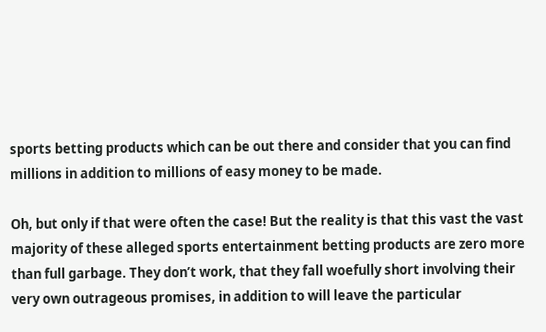sports betting products which can be out there and consider that you can find millions in addition to millions of easy money to be made.

Oh, but only if that were often the case! But the reality is that this vast the vast majority of these alleged sports entertainment betting products are zero more than full garbage. They don’t work, that they fall woefully short involving their very own outrageous promises, in addition to will leave the particular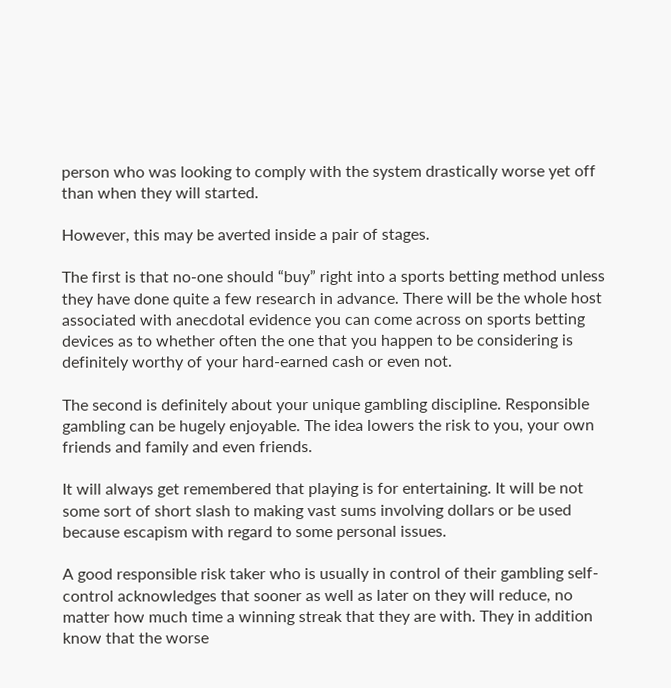person who was looking to comply with the system drastically worse yet off than when they will started.

However, this may be averted inside a pair of stages.

The first is that no-one should “buy” right into a sports betting method unless they have done quite a few research in advance. There will be the whole host associated with anecdotal evidence you can come across on sports betting devices as to whether often the one that you happen to be considering is definitely worthy of your hard-earned cash or even not.

The second is definitely about your unique gambling discipline. Responsible gambling can be hugely enjoyable. The idea lowers the risk to you, your own friends and family and even friends.

It will always get remembered that playing is for entertaining. It will be not some sort of short slash to making vast sums involving dollars or be used because escapism with regard to some personal issues.

A good responsible risk taker who is usually in control of their gambling self-control acknowledges that sooner as well as later on they will reduce, no matter how much time a winning streak that they are with. They in addition know that the worse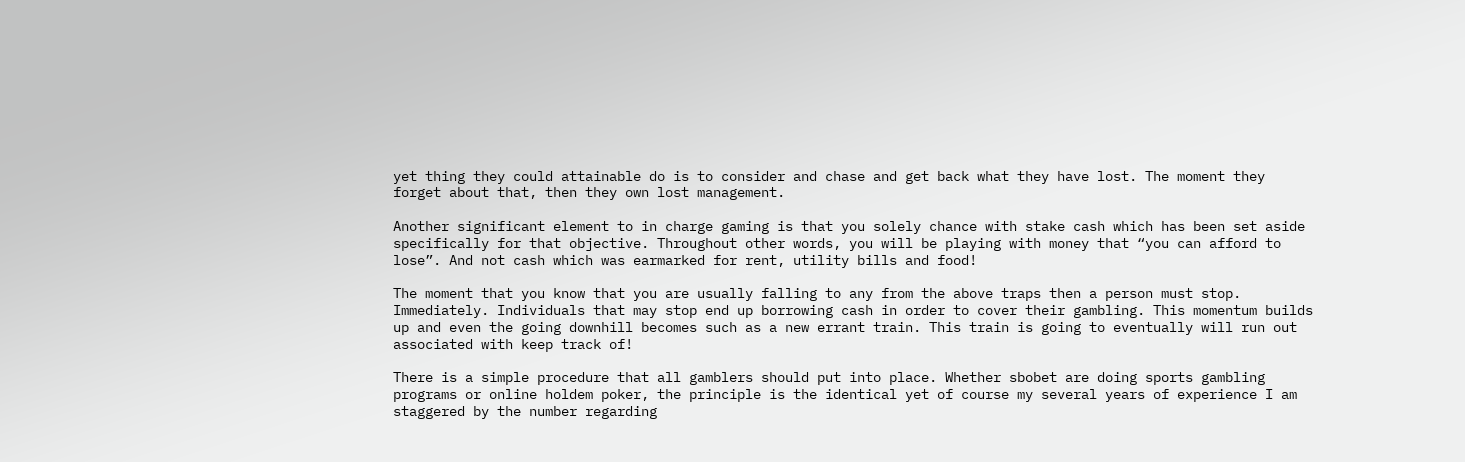yet thing they could attainable do is to consider and chase and get back what they have lost. The moment they forget about that, then they own lost management.

Another significant element to in charge gaming is that you solely chance with stake cash which has been set aside specifically for that objective. Throughout other words, you will be playing with money that “you can afford to lose”. And not cash which was earmarked for rent, utility bills and food!

The moment that you know that you are usually falling to any from the above traps then a person must stop. Immediately. Individuals that may stop end up borrowing cash in order to cover their gambling. This momentum builds up and even the going downhill becomes such as a new errant train. This train is going to eventually will run out associated with keep track of!

There is a simple procedure that all gamblers should put into place. Whether sbobet are doing sports gambling programs or online holdem poker, the principle is the identical yet of course my several years of experience I am staggered by the number regarding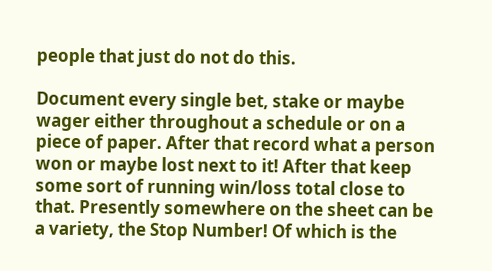people that just do not do this.

Document every single bet, stake or maybe wager either throughout a schedule or on a piece of paper. After that record what a person won or maybe lost next to it! After that keep some sort of running win/loss total close to that. Presently somewhere on the sheet can be a variety, the Stop Number! Of which is the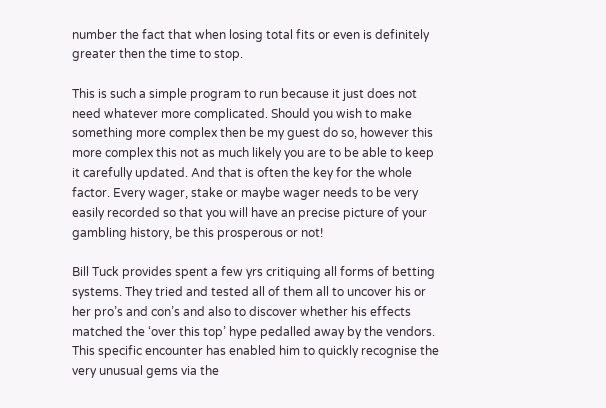number the fact that when losing total fits or even is definitely greater then the time to stop.

This is such a simple program to run because it just does not need whatever more complicated. Should you wish to make something more complex then be my guest do so, however this more complex this not as much likely you are to be able to keep it carefully updated. And that is often the key for the whole factor. Every wager, stake or maybe wager needs to be very easily recorded so that you will have an precise picture of your gambling history, be this prosperous or not!

Bill Tuck provides spent a few yrs critiquing all forms of betting systems. They tried and tested all of them all to uncover his or her pro’s and con’s and also to discover whether his effects matched the ‘over this top’ hype pedalled away by the vendors. This specific encounter has enabled him to quickly recognise the very unusual gems via the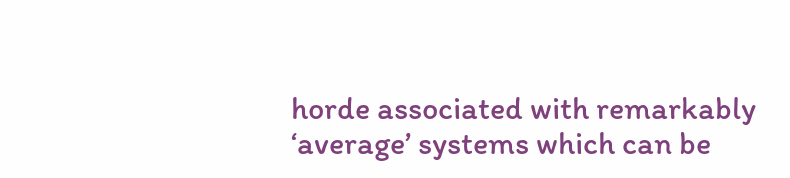horde associated with remarkably ‘average’ systems which can be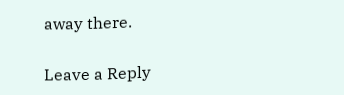away there.

Leave a Reply